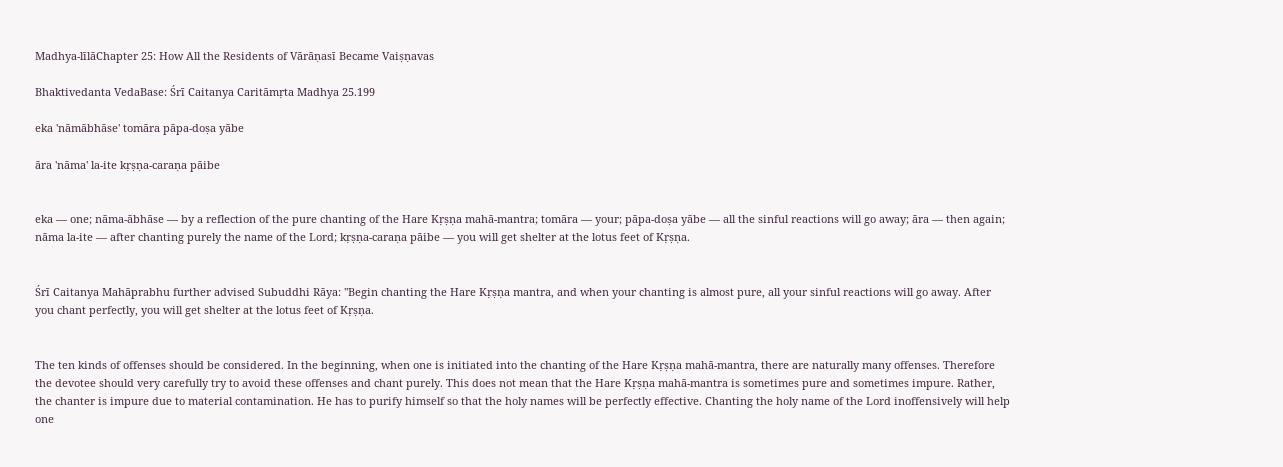Madhya-līlāChapter 25: How All the Residents of Vārāṇasī Became Vaiṣṇavas

Bhaktivedanta VedaBase: Śrī Caitanya Caritāmṛta Madhya 25.199

eka 'nāmābhāse' tomāra pāpa-doṣa yābe

āra 'nāma' la-ite kṛṣṇa-caraṇa pāibe


eka — one; nāma-ābhāse — by a reflection of the pure chanting of the Hare Kṛṣṇa mahā-mantra; tomāra — your; pāpa-doṣa yābe — all the sinful reactions will go away; āra — then again; nāma la-ite — after chanting purely the name of the Lord; kṛṣṇa-caraṇa pāibe — you will get shelter at the lotus feet of Kṛṣṇa.


Śrī Caitanya Mahāprabhu further advised Subuddhi Rāya: "Begin chanting the Hare Kṛṣṇa mantra, and when your chanting is almost pure, all your sinful reactions will go away. After you chant perfectly, you will get shelter at the lotus feet of Kṛṣṇa.


The ten kinds of offenses should be considered. In the beginning, when one is initiated into the chanting of the Hare Kṛṣṇa mahā-mantra, there are naturally many offenses. Therefore the devotee should very carefully try to avoid these offenses and chant purely. This does not mean that the Hare Kṛṣṇa mahā-mantra is sometimes pure and sometimes impure. Rather, the chanter is impure due to material contamination. He has to purify himself so that the holy names will be perfectly effective. Chanting the holy name of the Lord inoffensively will help one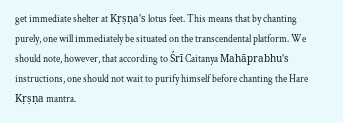get immediate shelter at Kṛṣṇa's lotus feet. This means that by chanting purely, one will immediately be situated on the transcendental platform. We should note, however, that according to Śrī Caitanya Mahāprabhu's instructions, one should not wait to purify himself before chanting the Hare Kṛṣṇa mantra.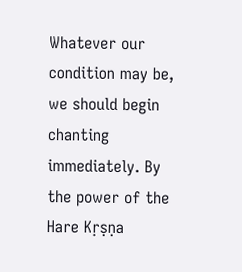Whatever our condition may be, we should begin chanting immediately. By the power of the Hare Kṛṣṇa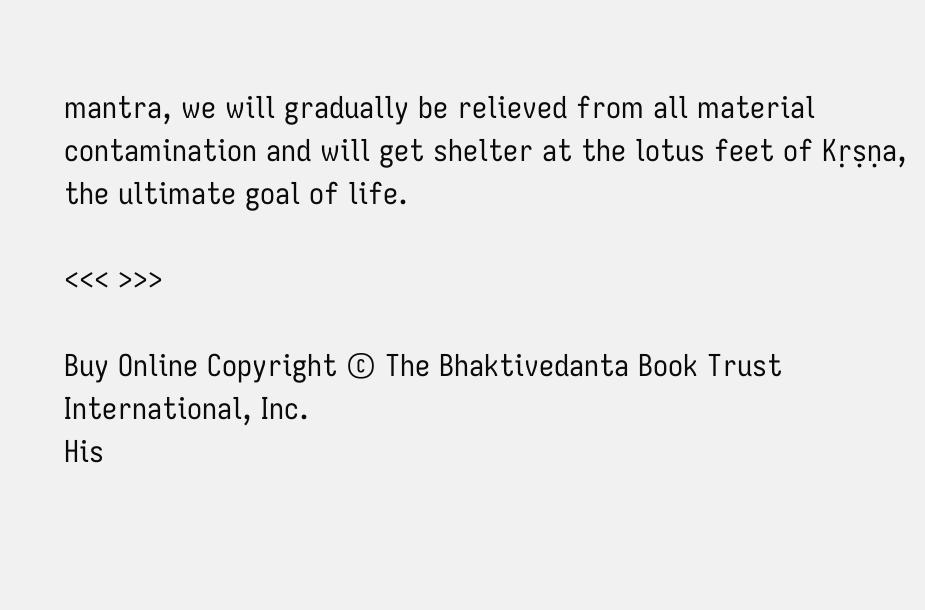mantra, we will gradually be relieved from all material contamination and will get shelter at the lotus feet of Kṛṣṇa, the ultimate goal of life.

<<< >>>

Buy Online Copyright © The Bhaktivedanta Book Trust International, Inc.
His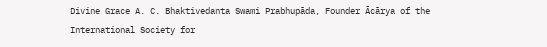Divine Grace A. C. Bhaktivedanta Swami Prabhupāda, Founder Ācārya of the International Society for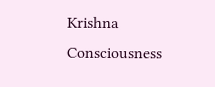Krishna Consciousness